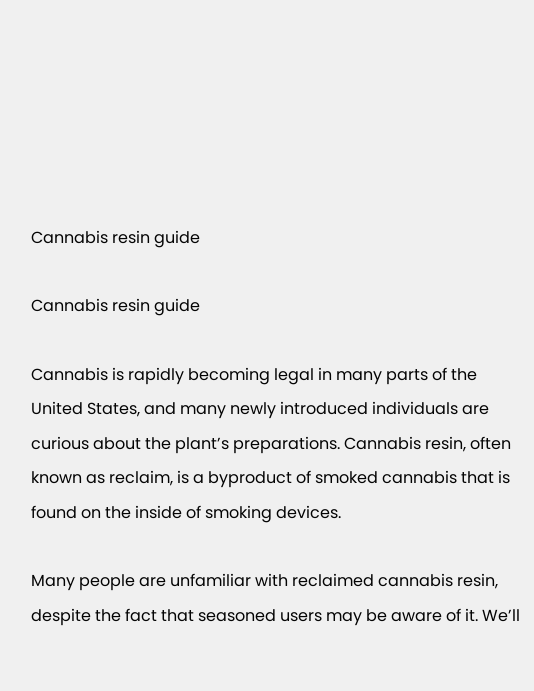Cannabis resin guide

Cannabis resin guide

Cannabis is rapidly becoming legal in many parts of the United States, and many newly introduced individuals are curious about the plant’s preparations. Cannabis resin, often known as reclaim, is a byproduct of smoked cannabis that is found on the inside of smoking devices.

Many people are unfamiliar with reclaimed cannabis resin, despite the fact that seasoned users may be aware of it. We’ll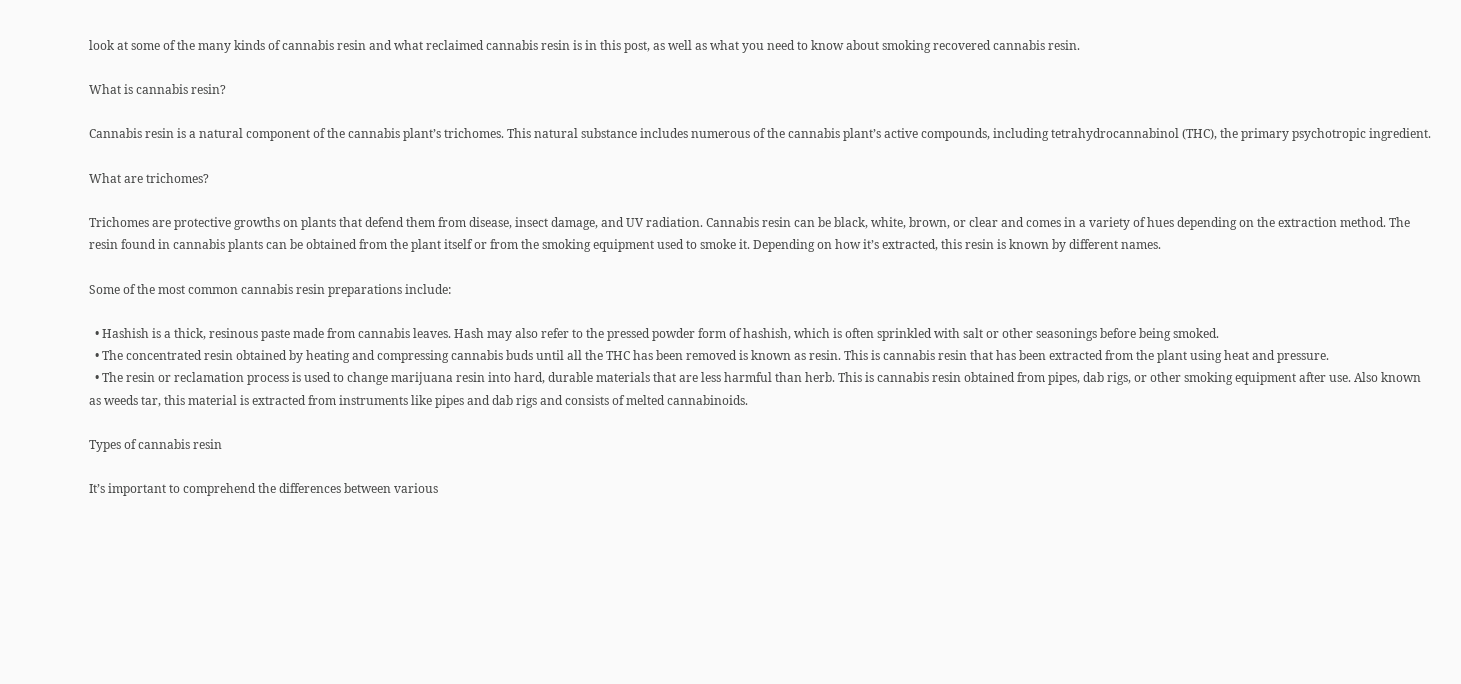look at some of the many kinds of cannabis resin and what reclaimed cannabis resin is in this post, as well as what you need to know about smoking recovered cannabis resin.

What is cannabis resin?

Cannabis resin is a natural component of the cannabis plant’s trichomes. This natural substance includes numerous of the cannabis plant’s active compounds, including tetrahydrocannabinol (THC), the primary psychotropic ingredient.

What are trichomes?

Trichomes are protective growths on plants that defend them from disease, insect damage, and UV radiation. Cannabis resin can be black, white, brown, or clear and comes in a variety of hues depending on the extraction method. The resin found in cannabis plants can be obtained from the plant itself or from the smoking equipment used to smoke it. Depending on how it’s extracted, this resin is known by different names.

Some of the most common cannabis resin preparations include:

  • Hashish is a thick, resinous paste made from cannabis leaves. Hash may also refer to the pressed powder form of hashish, which is often sprinkled with salt or other seasonings before being smoked.
  • The concentrated resin obtained by heating and compressing cannabis buds until all the THC has been removed is known as resin. This is cannabis resin that has been extracted from the plant using heat and pressure.
  • The resin or reclamation process is used to change marijuana resin into hard, durable materials that are less harmful than herb. This is cannabis resin obtained from pipes, dab rigs, or other smoking equipment after use. Also known as weeds tar, this material is extracted from instruments like pipes and dab rigs and consists of melted cannabinoids.

Types of cannabis resin

It’s important to comprehend the differences between various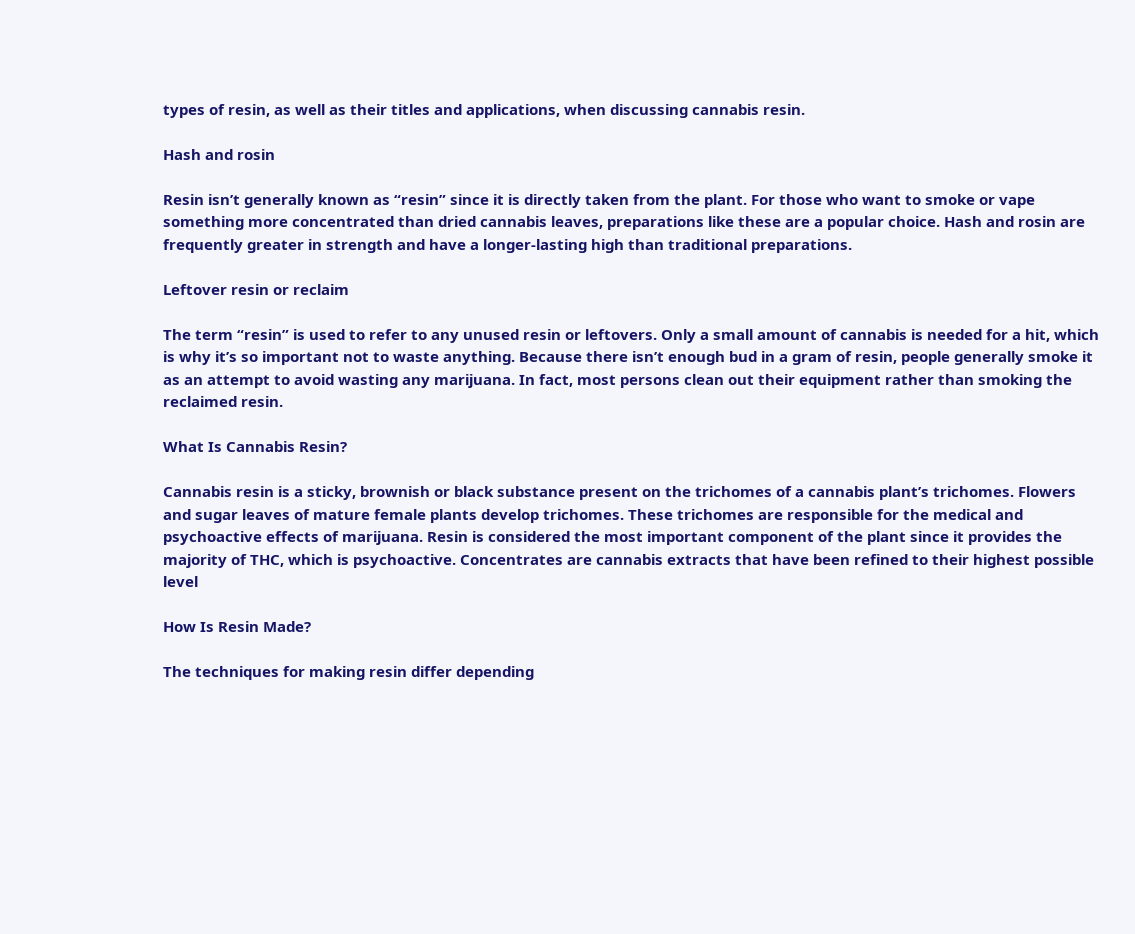types of resin, as well as their titles and applications, when discussing cannabis resin.

Hash and rosin

Resin isn’t generally known as “resin” since it is directly taken from the plant. For those who want to smoke or vape something more concentrated than dried cannabis leaves, preparations like these are a popular choice. Hash and rosin are frequently greater in strength and have a longer-lasting high than traditional preparations.

Leftover resin or reclaim

The term “resin” is used to refer to any unused resin or leftovers. Only a small amount of cannabis is needed for a hit, which is why it’s so important not to waste anything. Because there isn’t enough bud in a gram of resin, people generally smoke it as an attempt to avoid wasting any marijuana. In fact, most persons clean out their equipment rather than smoking the reclaimed resin.

What Is Cannabis Resin?

Cannabis resin is a sticky, brownish or black substance present on the trichomes of a cannabis plant’s trichomes. Flowers and sugar leaves of mature female plants develop trichomes. These trichomes are responsible for the medical and psychoactive effects of marijuana. Resin is considered the most important component of the plant since it provides the majority of THC, which is psychoactive. Concentrates are cannabis extracts that have been refined to their highest possible level

How Is Resin Made?

The techniques for making resin differ depending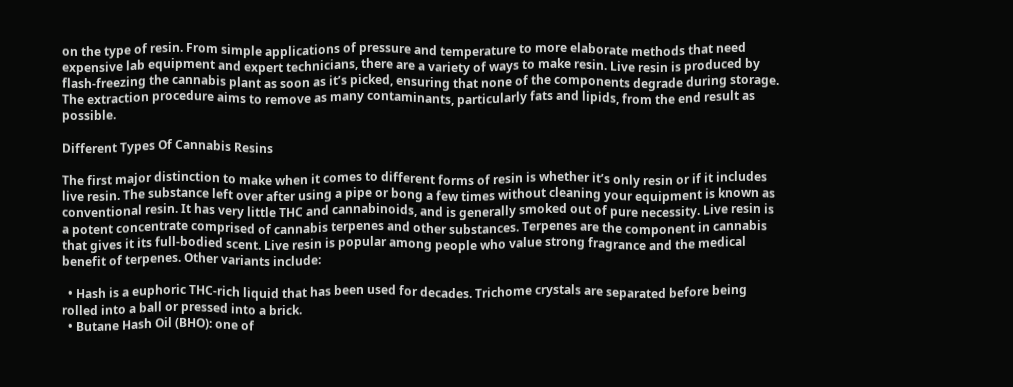on the type of resin. From simple applications of pressure and temperature to more elaborate methods that need expensive lab equipment and expert technicians, there are a variety of ways to make resin. Live resin is produced by flash-freezing the cannabis plant as soon as it’s picked, ensuring that none of the components degrade during storage. The extraction procedure aims to remove as many contaminants, particularly fats and lipids, from the end result as possible.

Different Types Of Cannabis Resins

The first major distinction to make when it comes to different forms of resin is whether it’s only resin or if it includes live resin. The substance left over after using a pipe or bong a few times without cleaning your equipment is known as conventional resin. It has very little THC and cannabinoids, and is generally smoked out of pure necessity. Live resin is a potent concentrate comprised of cannabis terpenes and other substances. Terpenes are the component in cannabis that gives it its full-bodied scent. Live resin is popular among people who value strong fragrance and the medical benefit of terpenes. Other variants include:

  • Hash is a euphoric THC-rich liquid that has been used for decades. Trichome crystals are separated before being rolled into a ball or pressed into a brick.
  • Butane Hash Oil (BHO): one of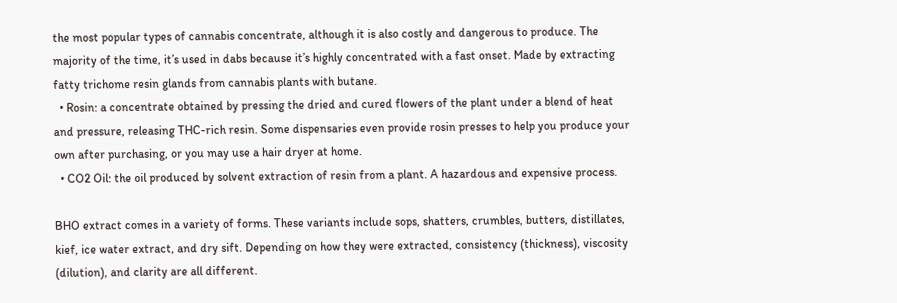the most popular types of cannabis concentrate, although it is also costly and dangerous to produce. The majority of the time, it’s used in dabs because it’s highly concentrated with a fast onset. Made by extracting fatty trichome resin glands from cannabis plants with butane.
  • Rosin: a concentrate obtained by pressing the dried and cured flowers of the plant under a blend of heat and pressure, releasing THC-rich resin. Some dispensaries even provide rosin presses to help you produce your own after purchasing, or you may use a hair dryer at home.
  • CO2 Oil: the oil produced by solvent extraction of resin from a plant. A hazardous and expensive process.

BHO extract comes in a variety of forms. These variants include sops, shatters, crumbles, butters, distillates, kief, ice water extract, and dry sift. Depending on how they were extracted, consistency (thickness), viscosity (dilution), and clarity are all different.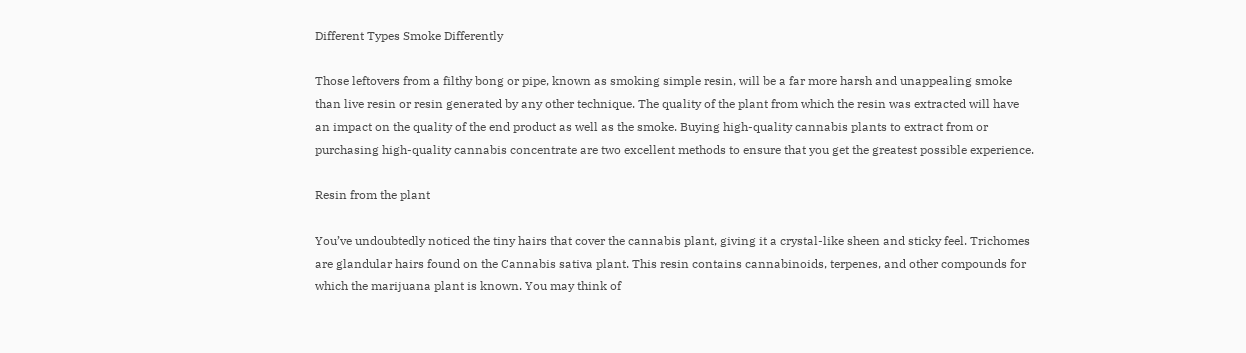Different Types Smoke Differently

Those leftovers from a filthy bong or pipe, known as smoking simple resin, will be a far more harsh and unappealing smoke than live resin or resin generated by any other technique. The quality of the plant from which the resin was extracted will have an impact on the quality of the end product as well as the smoke. Buying high-quality cannabis plants to extract from or purchasing high-quality cannabis concentrate are two excellent methods to ensure that you get the greatest possible experience.

Resin from the plant

You’ve undoubtedly noticed the tiny hairs that cover the cannabis plant, giving it a crystal-like sheen and sticky feel. Trichomes are glandular hairs found on the Cannabis sativa plant. This resin contains cannabinoids, terpenes, and other compounds for which the marijuana plant is known. You may think of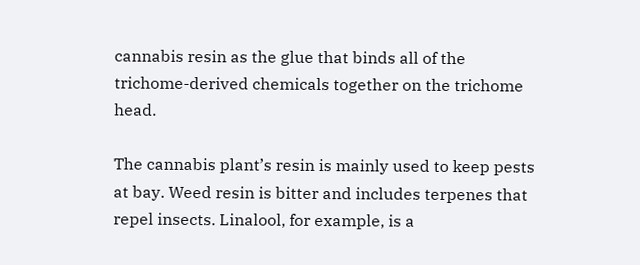cannabis resin as the glue that binds all of the trichome-derived chemicals together on the trichome head.

The cannabis plant’s resin is mainly used to keep pests at bay. Weed resin is bitter and includes terpenes that repel insects. Linalool, for example, is a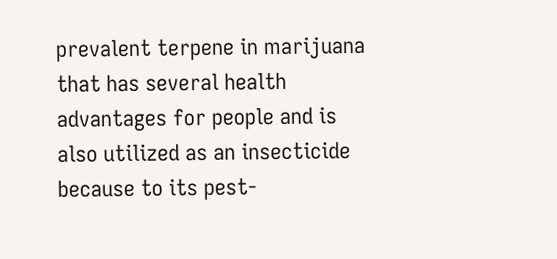prevalent terpene in marijuana that has several health advantages for people and is also utilized as an insecticide because to its pest-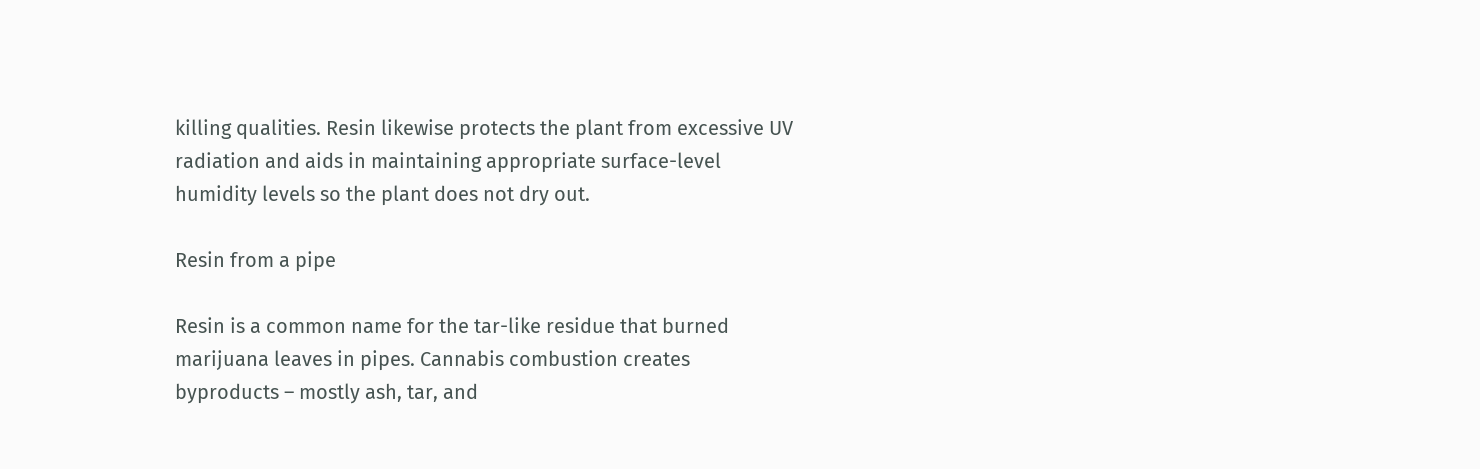killing qualities. Resin likewise protects the plant from excessive UV radiation and aids in maintaining appropriate surface-level humidity levels so the plant does not dry out.

Resin from a pipe

Resin is a common name for the tar-like residue that burned marijuana leaves in pipes. Cannabis combustion creates byproducts – mostly ash, tar, and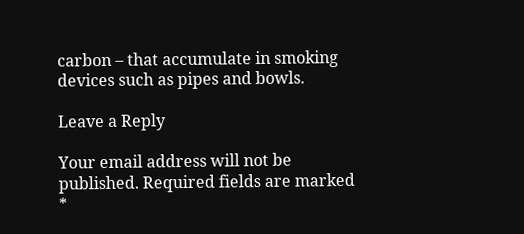carbon – that accumulate in smoking devices such as pipes and bowls.

Leave a Reply

Your email address will not be published. Required fields are marked *